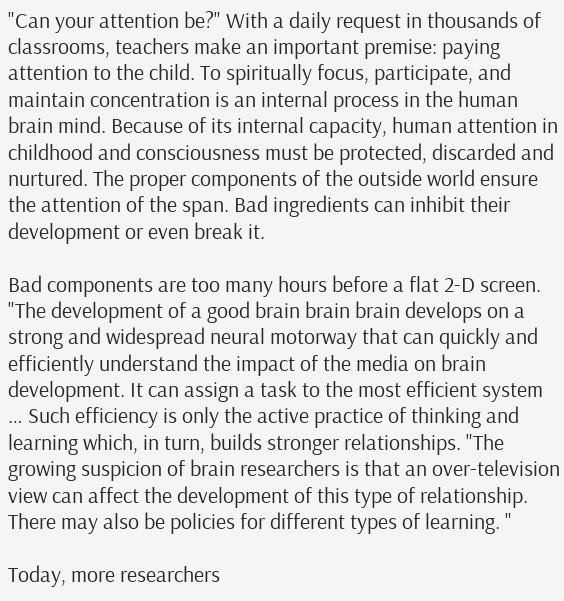"Can your attention be?" With a daily request in thousands of classrooms, teachers make an important premise: paying attention to the child. To spiritually focus, participate, and maintain concentration is an internal process in the human brain mind. Because of its internal capacity, human attention in childhood and consciousness must be protected, discarded and nurtured. The proper components of the outside world ensure the attention of the span. Bad ingredients can inhibit their development or even break it.

Bad components are too many hours before a flat 2-D screen. "The development of a good brain brain brain develops on a strong and widespread neural motorway that can quickly and efficiently understand the impact of the media on brain development. It can assign a task to the most efficient system … Such efficiency is only the active practice of thinking and learning which, in turn, builds stronger relationships. "The growing suspicion of brain researchers is that an over-television view can affect the development of this type of relationship. There may also be policies for different types of learning. "

Today, more researchers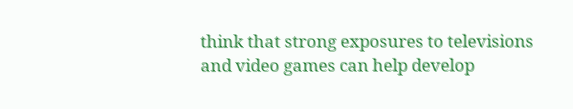think that strong exposures to televisions and video games can help develop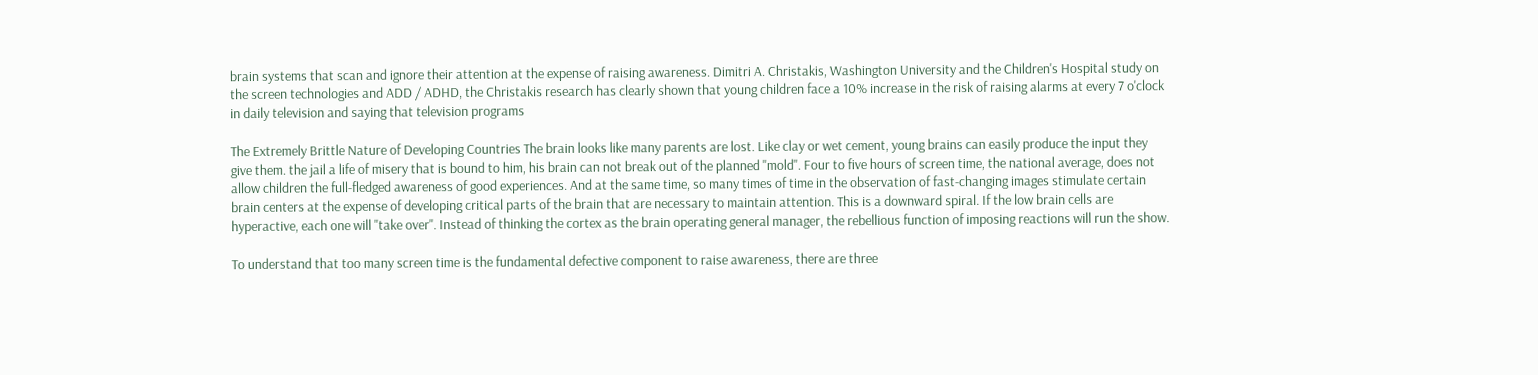brain systems that scan and ignore their attention at the expense of raising awareness. Dimitri A. Christakis, Washington University and the Children's Hospital study on the screen technologies and ADD / ADHD, the Christakis research has clearly shown that young children face a 10% increase in the risk of raising alarms at every 7 o'clock in daily television and saying that television programs

The Extremely Brittle Nature of Developing Countries The brain looks like many parents are lost. Like clay or wet cement, young brains can easily produce the input they give them. the jail a life of misery that is bound to him, his brain can not break out of the planned "mold". Four to five hours of screen time, the national average, does not allow children the full-fledged awareness of good experiences. And at the same time, so many times of time in the observation of fast-changing images stimulate certain brain centers at the expense of developing critical parts of the brain that are necessary to maintain attention. This is a downward spiral. If the low brain cells are hyperactive, each one will "take over". Instead of thinking the cortex as the brain operating general manager, the rebellious function of imposing reactions will run the show.

To understand that too many screen time is the fundamental defective component to raise awareness, there are three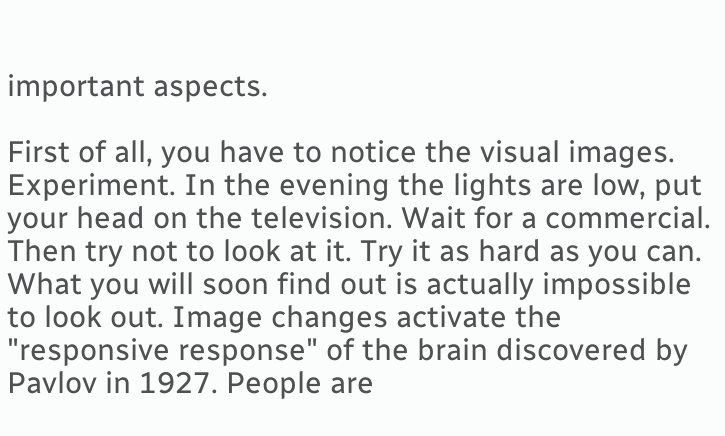important aspects.

First of all, you have to notice the visual images. Experiment. In the evening the lights are low, put your head on the television. Wait for a commercial. Then try not to look at it. Try it as hard as you can. What you will soon find out is actually impossible to look out. Image changes activate the "responsive response" of the brain discovered by Pavlov in 1927. People are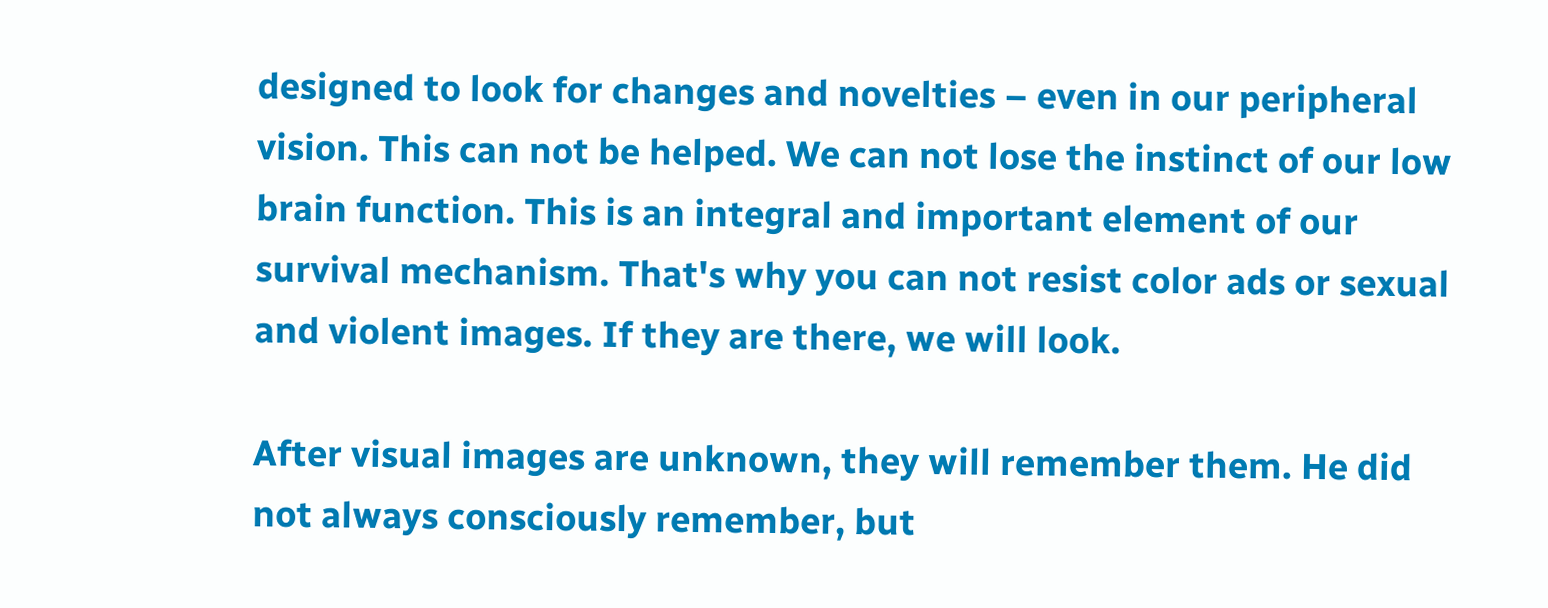designed to look for changes and novelties – even in our peripheral vision. This can not be helped. We can not lose the instinct of our low brain function. This is an integral and important element of our survival mechanism. That's why you can not resist color ads or sexual and violent images. If they are there, we will look.

After visual images are unknown, they will remember them. He did not always consciously remember, but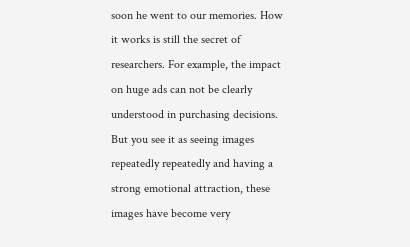soon he went to our memories. How it works is still the secret of researchers. For example, the impact on huge ads can not be clearly understood in purchasing decisions. But you see it as seeing images repeatedly repeatedly and having a strong emotional attraction, these images have become very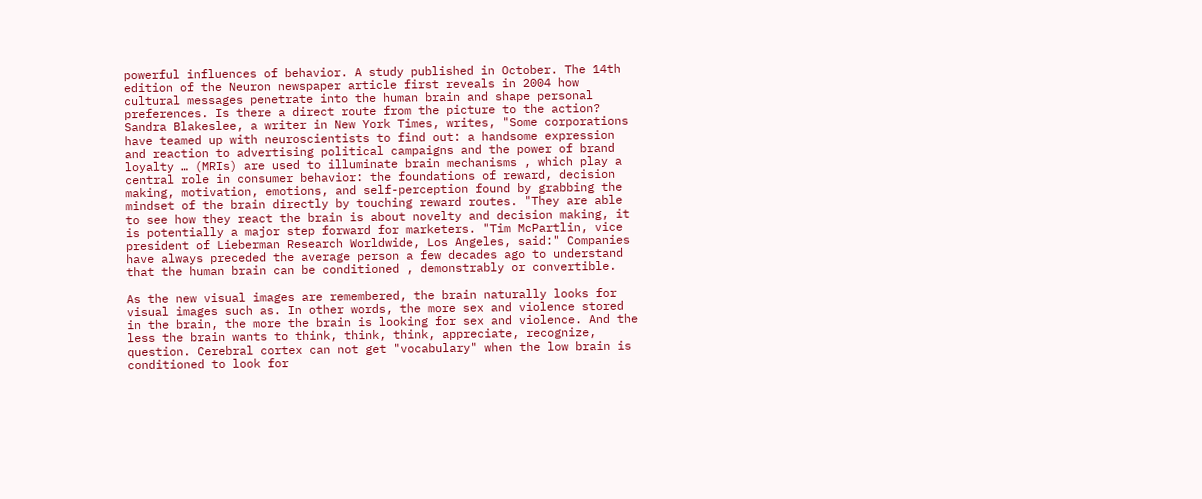powerful influences of behavior. A study published in October. The 14th edition of the Neuron newspaper article first reveals in 2004 how cultural messages penetrate into the human brain and shape personal preferences. Is there a direct route from the picture to the action? Sandra Blakeslee, a writer in New York Times, writes, "Some corporations have teamed up with neuroscientists to find out: a handsome expression and reaction to advertising political campaigns and the power of brand loyalty … (MRIs) are used to illuminate brain mechanisms , which play a central role in consumer behavior: the foundations of reward, decision making, motivation, emotions, and self-perception found by grabbing the mindset of the brain directly by touching reward routes. "They are able to see how they react the brain is about novelty and decision making, it is potentially a major step forward for marketers. "Tim McPartlin, vice president of Lieberman Research Worldwide, Los Angeles, said:" Companies have always preceded the average person a few decades ago to understand that the human brain can be conditioned , demonstrably or convertible.

As the new visual images are remembered, the brain naturally looks for visual images such as. In other words, the more sex and violence stored in the brain, the more the brain is looking for sex and violence. And the less the brain wants to think, think, think, appreciate, recognize, question. Cerebral cortex can not get "vocabulary" when the low brain is conditioned to look for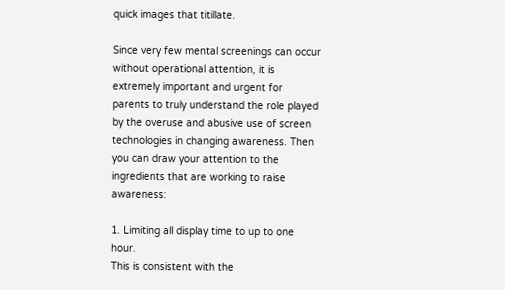quick images that titillate.

Since very few mental screenings can occur without operational attention, it is extremely important and urgent for parents to truly understand the role played by the overuse and abusive use of screen technologies in changing awareness. Then you can draw your attention to the ingredients that are working to raise awareness:

1. Limiting all display time to up to one hour.
This is consistent with the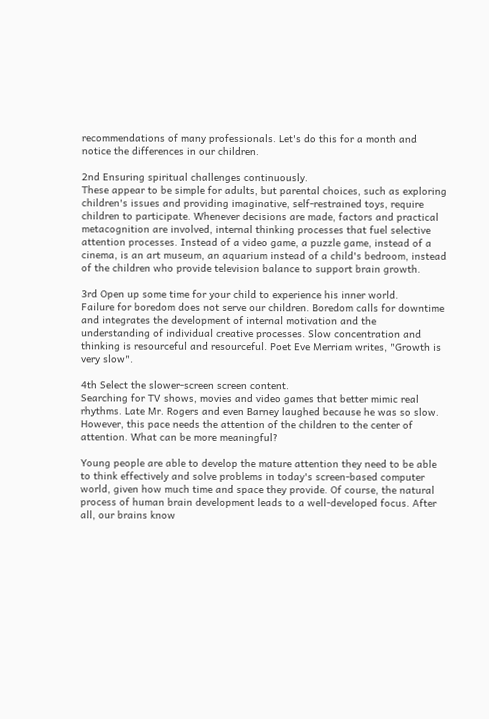recommendations of many professionals. Let's do this for a month and notice the differences in our children.

2nd Ensuring spiritual challenges continuously.
These appear to be simple for adults, but parental choices, such as exploring children's issues and providing imaginative, self-restrained toys, require children to participate. Whenever decisions are made, factors and practical metacognition are involved, internal thinking processes that fuel selective attention processes. Instead of a video game, a puzzle game, instead of a cinema, is an art museum, an aquarium instead of a child's bedroom, instead of the children who provide television balance to support brain growth.

3rd Open up some time for your child to experience his inner world.
Failure for boredom does not serve our children. Boredom calls for downtime and integrates the development of internal motivation and the understanding of individual creative processes. Slow concentration and thinking is resourceful and resourceful. Poet Eve Merriam writes, "Growth is very slow".

4th Select the slower-screen screen content.
Searching for TV shows, movies and video games that better mimic real rhythms. Late Mr. Rogers and even Barney laughed because he was so slow. However, this pace needs the attention of the children to the center of attention. What can be more meaningful?

Young people are able to develop the mature attention they need to be able to think effectively and solve problems in today's screen-based computer world, given how much time and space they provide. Of course, the natural process of human brain development leads to a well-developed focus. After all, our brains know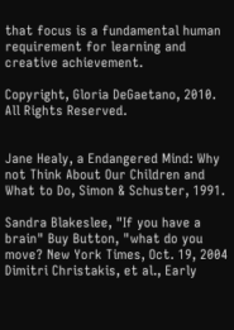that focus is a fundamental human requirement for learning and creative achievement.

Copyright, Gloria DeGaetano, 2010. All Rights Reserved.


Jane Healy, a Endangered Mind: Why not Think About Our Children and What to Do, Simon & Schuster, 1991.

Sandra Blakeslee, "If you have a brain" Buy Button, "what do you move? New York Times, Oct. 19, 2004
Dimitri Christakis, et al., Early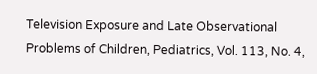Television Exposure and Late Observational Problems of Children, Pediatrics, Vol. 113, No. 4,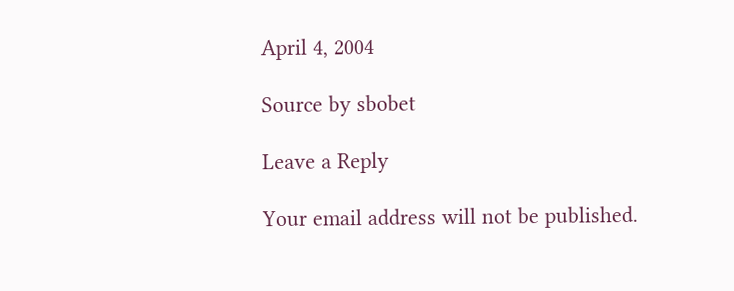April 4, 2004

Source by sbobet

Leave a Reply

Your email address will not be published.